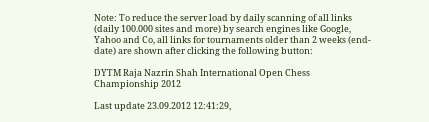Note: To reduce the server load by daily scanning of all links (daily 100.000 sites and more) by search engines like Google, Yahoo and Co, all links for tournaments older than 2 weeks (end-date) are shown after clicking the following button:

DYTM Raja Nazrin Shah International Open Chess Championship 2012

Last update 23.09.2012 12:41:29,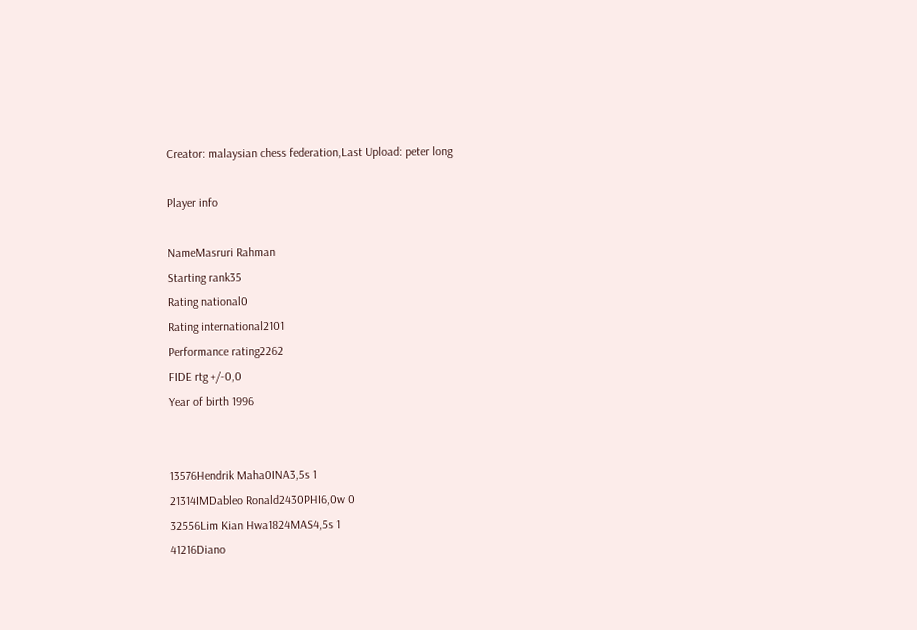Creator: malaysian chess federation,Last Upload: peter long

Player info

NameMasruri Rahman
Starting rank35
Rating national0
Rating international2101
Performance rating2262
FIDE rtg +/-0,0
Year of birth 1996


13576Hendrik Maha0INA3,5s 1
21314IMDableo Ronald2430PHI6,0w 0
32556Lim Kian Hwa1824MAS4,5s 1
41216Diano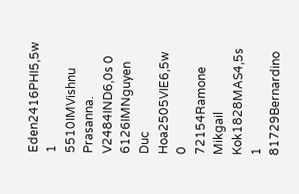Eden2416PHI5,5w 1
5510IMVishnu Prasanna. V2484IND6,0s 0
6126IMNguyen Duc Hoa2505VIE6,5w 0
72154Ramone Mikgail Kok1828MAS4,5s 1
81729Bernardino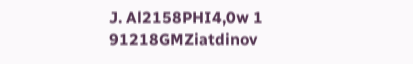J. Al2158PHI4,0w 1
91218GMZiatdinov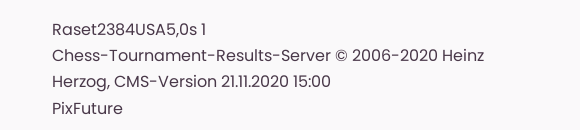Raset2384USA5,0s 1
Chess-Tournament-Results-Server © 2006-2020 Heinz Herzog, CMS-Version 21.11.2020 15:00
PixFuture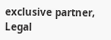exclusive partner, Legal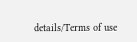details/Terms of use